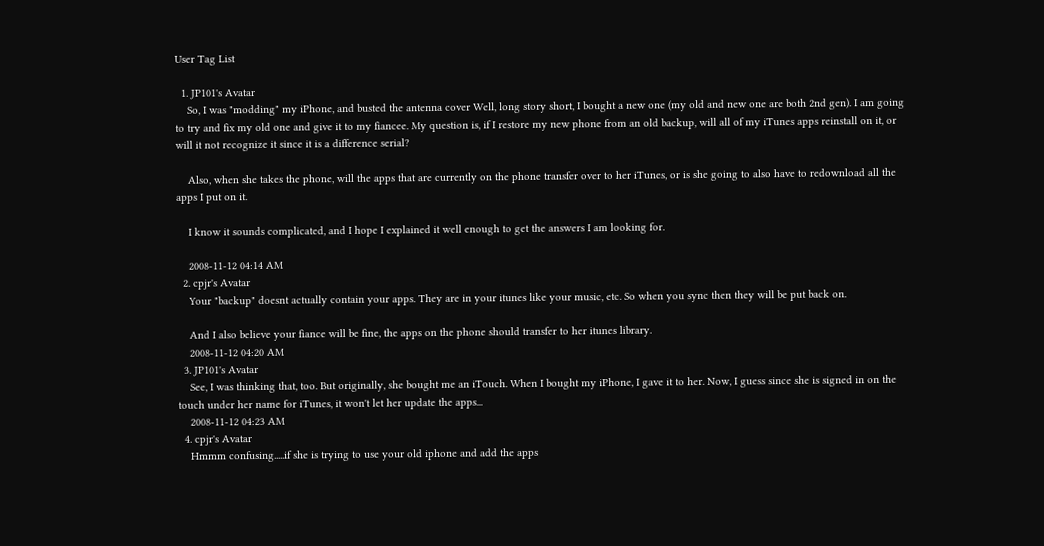User Tag List

  1. JP101's Avatar
    So, I was "modding" my iPhone, and busted the antenna cover Well, long story short, I bought a new one (my old and new one are both 2nd gen). I am going to try and fix my old one and give it to my fiancee. My question is, if I restore my new phone from an old backup, will all of my iTunes apps reinstall on it, or will it not recognize it since it is a difference serial?

    Also, when she takes the phone, will the apps that are currently on the phone transfer over to her iTunes, or is she going to also have to redownload all the apps I put on it.

    I know it sounds complicated, and I hope I explained it well enough to get the answers I am looking for.

    2008-11-12 04:14 AM
  2. cpjr's Avatar
    Your "backup" doesnt actually contain your apps. They are in your itunes like your music, etc. So when you sync then they will be put back on.

    And I also believe your fiance will be fine, the apps on the phone should transfer to her itunes library.
    2008-11-12 04:20 AM
  3. JP101's Avatar
    See, I was thinking that, too. But originally, she bought me an iTouch. When I bought my iPhone, I gave it to her. Now, I guess since she is signed in on the touch under her name for iTunes, it won't let her update the apps...
    2008-11-12 04:23 AM
  4. cpjr's Avatar
    Hmmm confusing.....if she is trying to use your old iphone and add the apps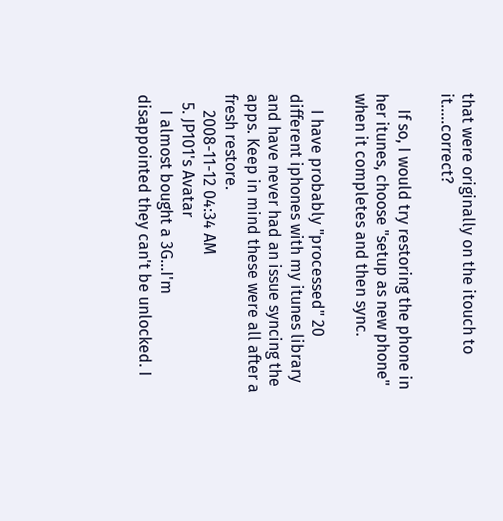that were originally on the itouch to it.....correct?

    If so, I would try restoring the phone in her itunes, choose "setup as new phone" when it completes and then sync.

    I have probably "processed" 20 different iphones with my itunes library and have never had an issue syncing the apps. Keep in mind these were all after a fresh restore.
    2008-11-12 04:34 AM
  5. JP101's Avatar
    I almost bought a 3G...I'm disappointed they can't be unlocked. I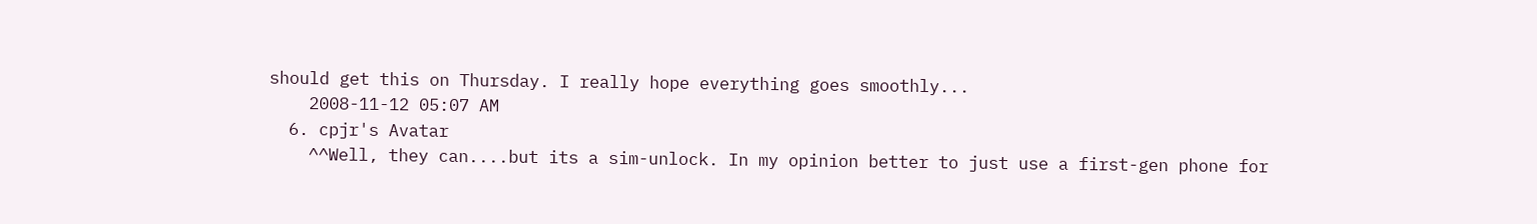should get this on Thursday. I really hope everything goes smoothly...
    2008-11-12 05:07 AM
  6. cpjr's Avatar
    ^^Well, they can....but its a sim-unlock. In my opinion better to just use a first-gen phone for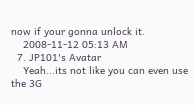now if your gonna unlock it.
    2008-11-12 05:13 AM
  7. JP101's Avatar
    Yeah...its not like you can even use the 3G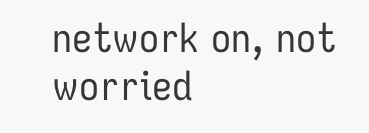network on, not worried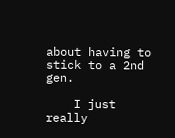about having to stick to a 2nd gen.

    I just really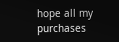hope all my purchases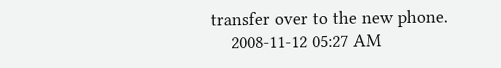transfer over to the new phone.
    2008-11-12 05:27 AM